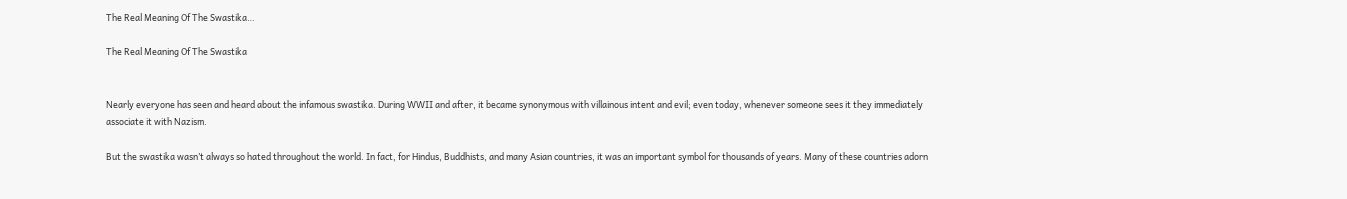The Real Meaning Of The Swastika…

The Real Meaning Of The Swastika


Nearly everyone has seen and heard about the infamous swastika. During WWII and after, it became synonymous with villainous intent and evil; even today, whenever someone sees it they immediately associate it with Nazism.

But the swastika wasn’t always so hated throughout the world. In fact, for Hindus, Buddhists, and many Asian countries, it was an important symbol for thousands of years. Many of these countries adorn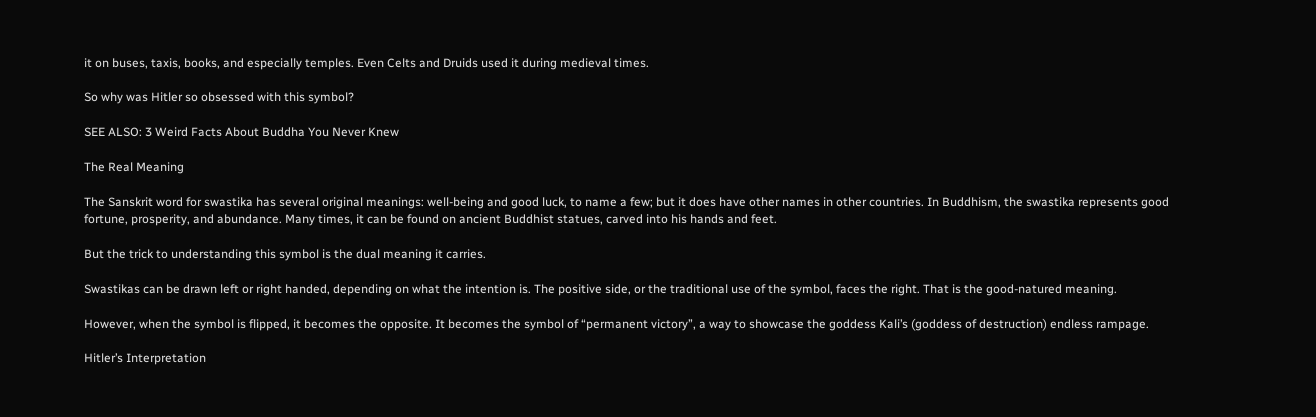it on buses, taxis, books, and especially temples. Even Celts and Druids used it during medieval times.

So why was Hitler so obsessed with this symbol?

SEE ALSO: 3 Weird Facts About Buddha You Never Knew

The Real Meaning

The Sanskrit word for swastika has several original meanings: well-being and good luck, to name a few; but it does have other names in other countries. In Buddhism, the swastika represents good fortune, prosperity, and abundance. Many times, it can be found on ancient Buddhist statues, carved into his hands and feet.

But the trick to understanding this symbol is the dual meaning it carries.

Swastikas can be drawn left or right handed, depending on what the intention is. The positive side, or the traditional use of the symbol, faces the right. That is the good-natured meaning.

However, when the symbol is flipped, it becomes the opposite. It becomes the symbol of “permanent victory”, a way to showcase the goddess Kali’s (goddess of destruction) endless rampage.

Hitler’s Interpretation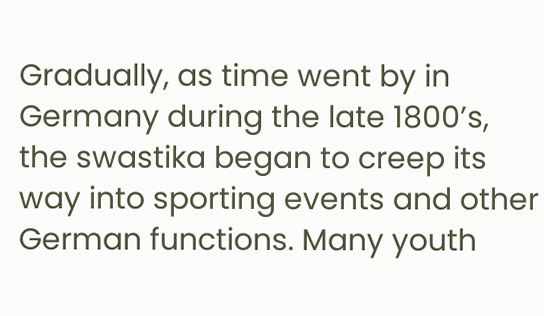Gradually, as time went by in Germany during the late 1800’s, the swastika began to creep its way into sporting events and other German functions. Many youth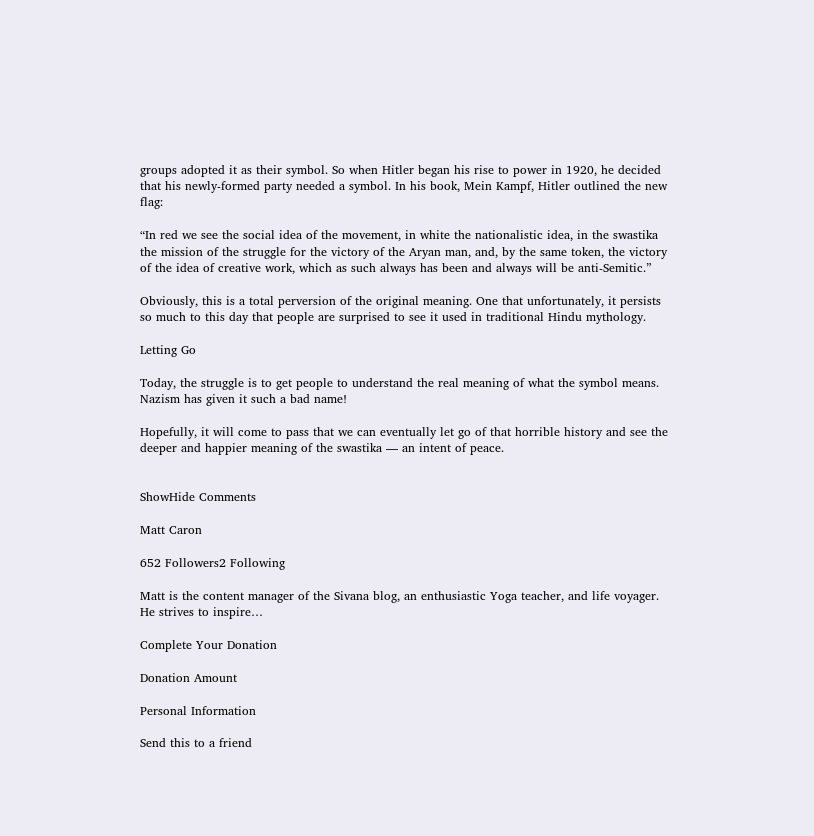groups adopted it as their symbol. So when Hitler began his rise to power in 1920, he decided that his newly-formed party needed a symbol. In his book, Mein Kampf, Hitler outlined the new flag:

“In red we see the social idea of the movement, in white the nationalistic idea, in the swastika the mission of the struggle for the victory of the Aryan man, and, by the same token, the victory of the idea of creative work, which as such always has been and always will be anti-Semitic.”

Obviously, this is a total perversion of the original meaning. One that unfortunately, it persists so much to this day that people are surprised to see it used in traditional Hindu mythology.

Letting Go

Today, the struggle is to get people to understand the real meaning of what the symbol means. Nazism has given it such a bad name!

Hopefully, it will come to pass that we can eventually let go of that horrible history and see the deeper and happier meaning of the swastika — an intent of peace.


ShowHide Comments

Matt Caron

652 Followers2 Following

Matt is the content manager of the Sivana blog, an enthusiastic Yoga teacher, and life voyager. He strives to inspire…

Complete Your Donation

Donation Amount

Personal Information

Send this to a friend